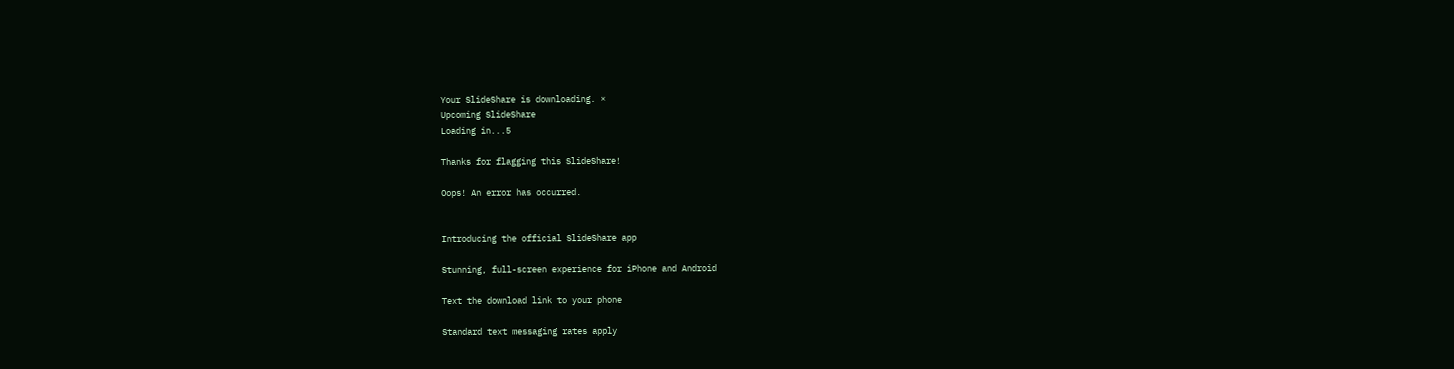Your SlideShare is downloading. ×
Upcoming SlideShare
Loading in...5

Thanks for flagging this SlideShare!

Oops! An error has occurred.


Introducing the official SlideShare app

Stunning, full-screen experience for iPhone and Android

Text the download link to your phone

Standard text messaging rates apply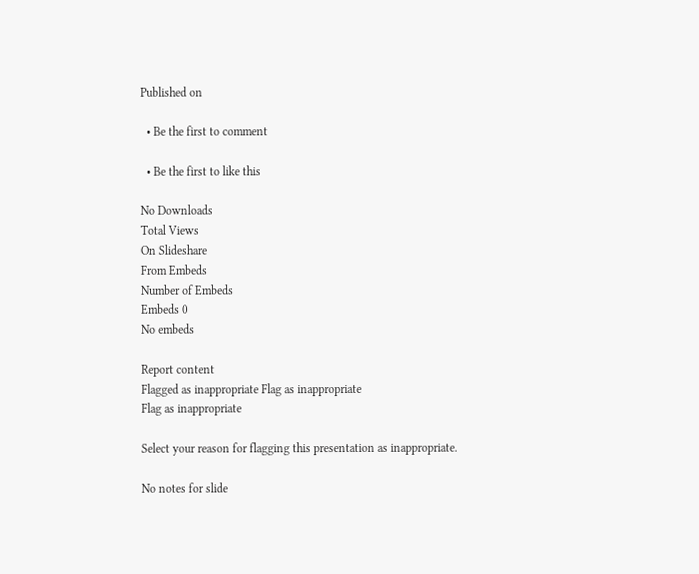Published on

  • Be the first to comment

  • Be the first to like this

No Downloads
Total Views
On Slideshare
From Embeds
Number of Embeds
Embeds 0
No embeds

Report content
Flagged as inappropriate Flag as inappropriate
Flag as inappropriate

Select your reason for flagging this presentation as inappropriate.

No notes for slide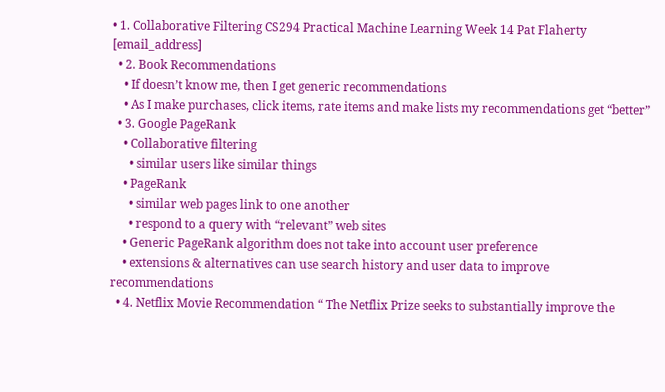• 1. Collaborative Filtering CS294 Practical Machine Learning Week 14 Pat Flaherty [email_address]
  • 2. Book Recommendations
    • If doesn’t know me, then I get generic recommendations
    • As I make purchases, click items, rate items and make lists my recommendations get “better”
  • 3. Google PageRank
    • Collaborative filtering
      • similar users like similar things
    • PageRank
      • similar web pages link to one another
      • respond to a query with “relevant” web sites
    • Generic PageRank algorithm does not take into account user preference
    • extensions & alternatives can use search history and user data to improve recommendations
  • 4. Netflix Movie Recommendation “ The Netflix Prize seeks to substantially improve the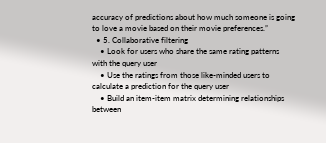accuracy of predictions about how much someone is going to love a movie based on their movie preferences.”
  • 5. Collaborative filtering
    • Look for users who share the same rating patterns with the query user
    • Use the ratings from those like-minded users to calculate a prediction for the query user
    • Build an item-item matrix determining relationships between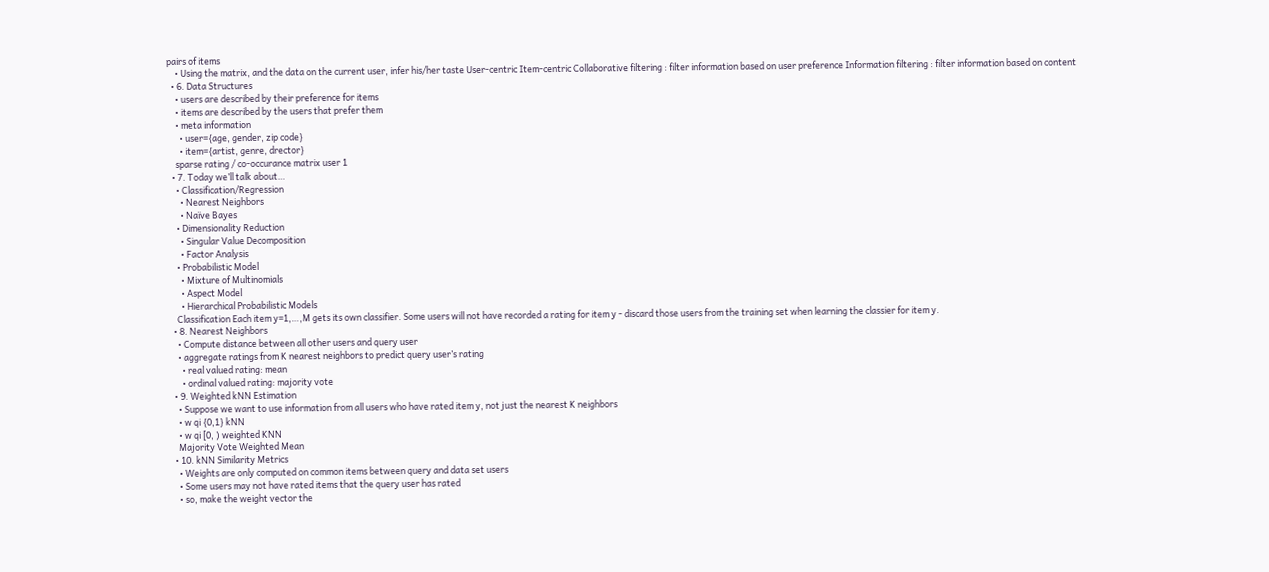pairs of items
    • Using the matrix, and the data on the current user, infer his/her taste User-centric Item-centric Collaborative filtering : filter information based on user preference Information filtering : filter information based on content
  • 6. Data Structures
    • users are described by their preference for items
    • items are described by the users that prefer them
    • meta information
      • user={age, gender, zip code}
      • item={artist, genre, drector}
    sparse rating / co-occurance matrix user 1
  • 7. Today we’ll talk about…
    • Classification/Regression
      • Nearest Neighbors
      • Naïve Bayes
    • Dimensionality Reduction
      • Singular Value Decomposition
      • Factor Analysis
    • Probabilistic Model
      • Mixture of Multinomials
      • Aspect Model
      • Hierarchical Probabilistic Models
    Classification Each item y=1,…,M gets its own classifier. Some users will not have recorded a rating for item y - discard those users from the training set when learning the classier for item y.
  • 8. Nearest Neighbors
    • Compute distance between all other users and query user
    • aggregate ratings from K nearest neighbors to predict query user’s rating
      • real valued rating: mean
      • ordinal valued rating: majority vote
  • 9. Weighted kNN Estimation
    • Suppose we want to use information from all users who have rated item y, not just the nearest K neighbors
    • w qi {0,1} kNN
    • w qi [0, ) weighted KNN
    Majority Vote Weighted Mean
  • 10. kNN Similarity Metrics
    • Weights are only computed on common items between query and data set users
    • Some users may not have rated items that the query user has rated
    • so, make the weight vector the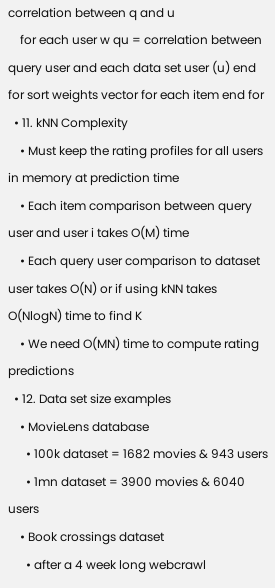correlation between q and u
    for each user w qu = correlation between query user and each data set user (u) end for sort weights vector for each item end for
  • 11. kNN Complexity
    • Must keep the rating profiles for all users in memory at prediction time
    • Each item comparison between query user and user i takes O(M) time
    • Each query user comparison to dataset user takes O(N) or if using kNN takes O(NlogN) time to find K
    • We need O(MN) time to compute rating predictions
  • 12. Data set size examples
    • MovieLens database
      • 100k dataset = 1682 movies & 943 users
      • 1mn dataset = 3900 movies & 6040 users
    • Book crossings dataset
      • after a 4 week long webcrawl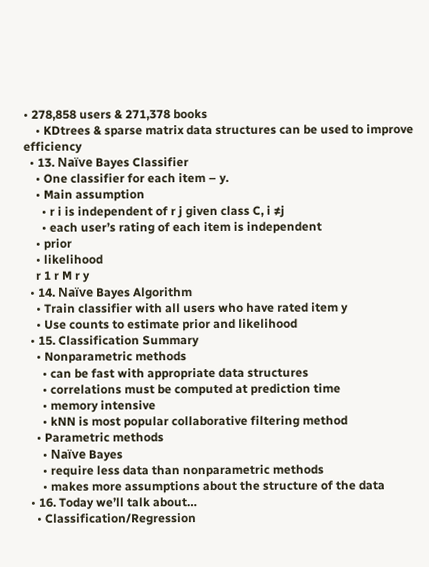• 278,858 users & 271,378 books
    • KDtrees & sparse matrix data structures can be used to improve efficiency
  • 13. Naïve Bayes Classifier
    • One classifier for each item – y.
    • Main assumption
      • r i is independent of r j given class C, i ≠j
      • each user’s rating of each item is independent
    • prior
    • likelihood
    r 1 r M r y
  • 14. Naïve Bayes Algorithm
    • Train classifier with all users who have rated item y
    • Use counts to estimate prior and likelihood
  • 15. Classification Summary
    • Nonparametric methods
      • can be fast with appropriate data structures
      • correlations must be computed at prediction time
      • memory intensive
      • kNN is most popular collaborative filtering method
    • Parametric methods
      • Naïve Bayes
      • require less data than nonparametric methods
      • makes more assumptions about the structure of the data
  • 16. Today we’ll talk about…
    • Classification/Regression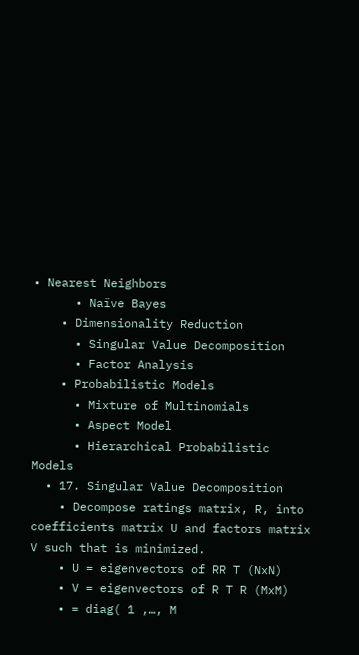• Nearest Neighbors
      • Naïve Bayes
    • Dimensionality Reduction
      • Singular Value Decomposition
      • Factor Analysis
    • Probabilistic Models
      • Mixture of Multinomials
      • Aspect Model
      • Hierarchical Probabilistic Models
  • 17. Singular Value Decomposition
    • Decompose ratings matrix, R, into coefficients matrix U and factors matrix V such that is minimized.
    • U = eigenvectors of RR T (NxN)
    • V = eigenvectors of R T R (MxM)
    • = diag( 1 ,…, M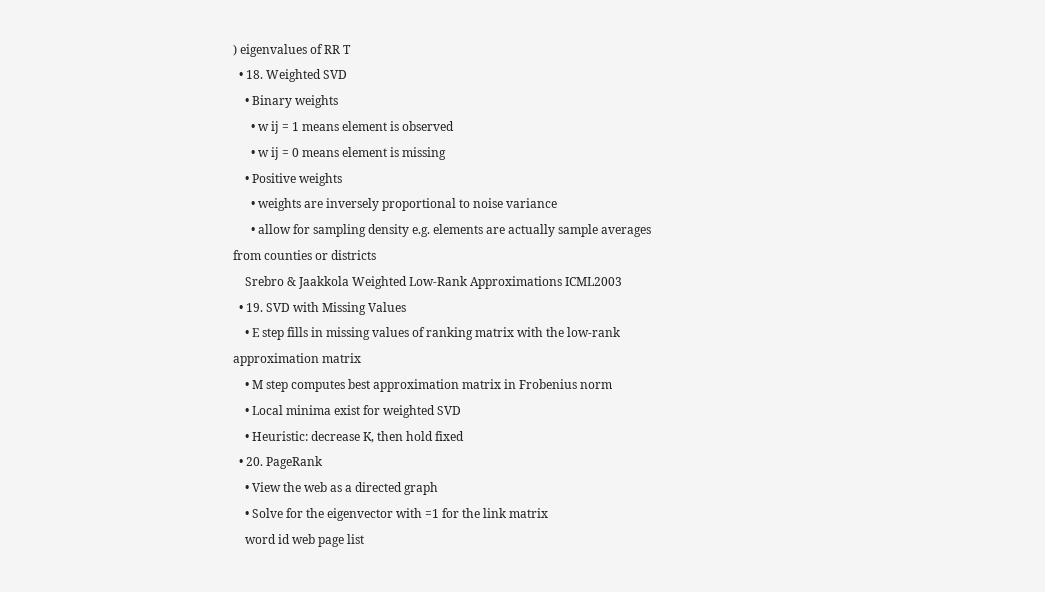) eigenvalues of RR T
  • 18. Weighted SVD
    • Binary weights
      • w ij = 1 means element is observed
      • w ij = 0 means element is missing
    • Positive weights
      • weights are inversely proportional to noise variance
      • allow for sampling density e.g. elements are actually sample averages from counties or districts
    Srebro & Jaakkola Weighted Low-Rank Approximations ICML2003
  • 19. SVD with Missing Values
    • E step fills in missing values of ranking matrix with the low-rank approximation matrix
    • M step computes best approximation matrix in Frobenius norm
    • Local minima exist for weighted SVD
    • Heuristic: decrease K, then hold fixed
  • 20. PageRank
    • View the web as a directed graph
    • Solve for the eigenvector with =1 for the link matrix
    word id web page list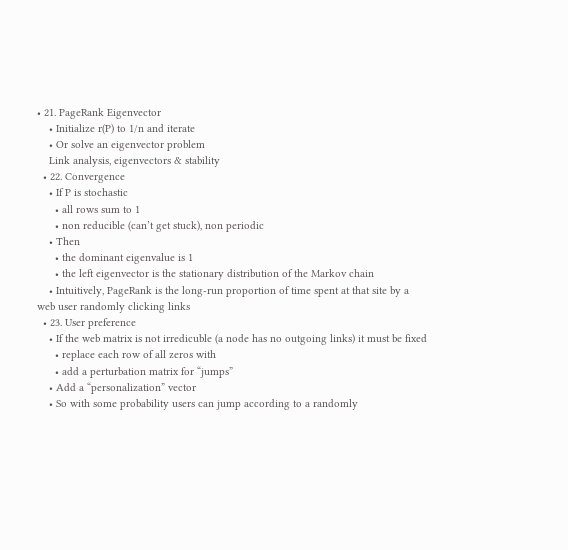• 21. PageRank Eigenvector
    • Initialize r(P) to 1/n and iterate
    • Or solve an eigenvector problem
    Link analysis, eigenvectors & stability
  • 22. Convergence
    • If P is stochastic
      • all rows sum to 1
      • non reducible (can’t get stuck), non periodic
    • Then
      • the dominant eigenvalue is 1
      • the left eigenvector is the stationary distribution of the Markov chain
    • Intuitively, PageRank is the long-run proportion of time spent at that site by a web user randomly clicking links
  • 23. User preference
    • If the web matrix is not irredicuble (a node has no outgoing links) it must be fixed
      • replace each row of all zeros with
      • add a perturbation matrix for “jumps”
    • Add a “personalization” vector
    • So with some probability users can jump according to a randomly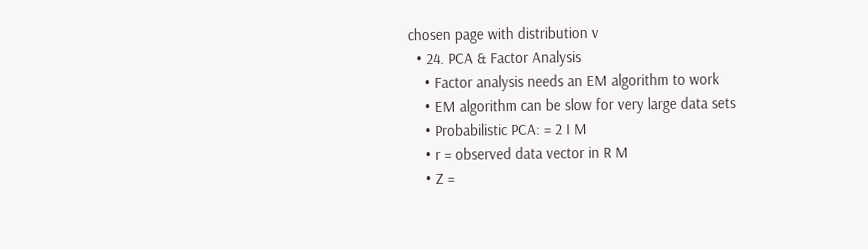chosen page with distribution v
  • 24. PCA & Factor Analysis
    • Factor analysis needs an EM algorithm to work
    • EM algorithm can be slow for very large data sets
    • Probabilistic PCA: = 2 I M
    • r = observed data vector in R M
    • Z =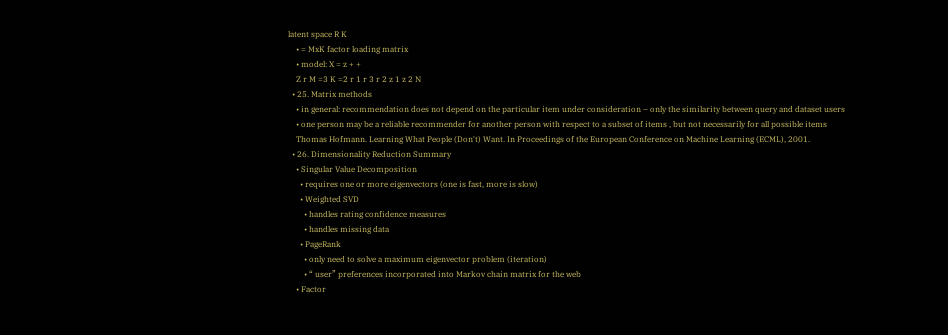latent space R K
    • = MxK factor loading matrix
    • model: X = z + +
    Z r M =3 K =2 r 1 r 3 r 2 z 1 z 2 N
  • 25. Matrix methods
    • in general: recommendation does not depend on the particular item under consideration – only the similarity between query and dataset users
    • one person may be a reliable recommender for another person with respect to a subset of items , but not necessarily for all possible items
    Thomas Hofmann. Learning What People (Don't) Want. In Proceedings of the European Conference on Machine Learning (ECML), 2001.
  • 26. Dimensionality Reduction Summary
    • Singular Value Decomposition
      • requires one or more eigenvectors (one is fast, more is slow)
      • Weighted SVD
        • handles rating confidence measures
        • handles missing data
      • PageRank
        • only need to solve a maximum eigenvector problem (iteration)
        • “ user” preferences incorporated into Markov chain matrix for the web
    • Factor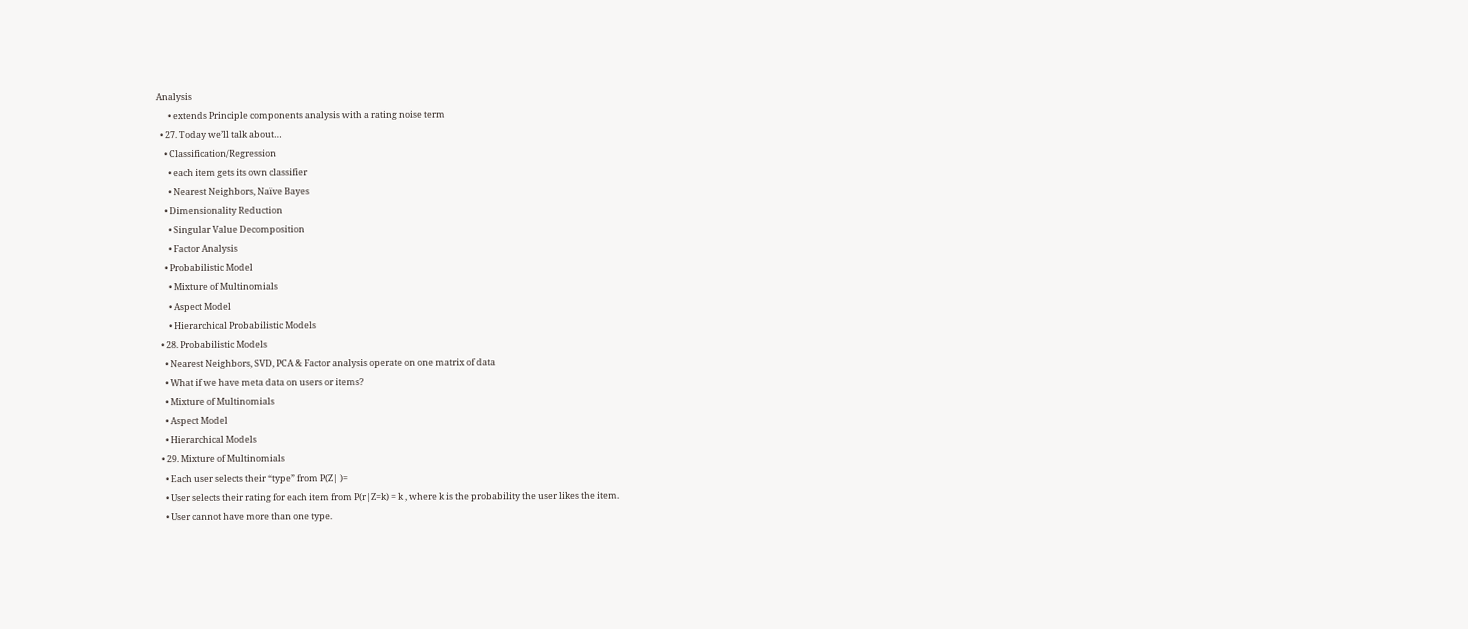Analysis
      • extends Principle components analysis with a rating noise term
  • 27. Today we’ll talk about…
    • Classification/Regression
      • each item gets its own classifier
      • Nearest Neighbors, Naïve Bayes
    • Dimensionality Reduction
      • Singular Value Decomposition
      • Factor Analysis
    • Probabilistic Model
      • Mixture of Multinomials
      • Aspect Model
      • Hierarchical Probabilistic Models
  • 28. Probabilistic Models
    • Nearest Neighbors, SVD, PCA & Factor analysis operate on one matrix of data
    • What if we have meta data on users or items?
    • Mixture of Multinomials
    • Aspect Model
    • Hierarchical Models
  • 29. Mixture of Multinomials
    • Each user selects their “type” from P(Z| )=
    • User selects their rating for each item from P(r|Z=k) = k , where k is the probability the user likes the item.
    • User cannot have more than one type.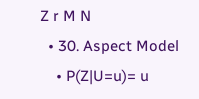Z r M N
  • 30. Aspect Model
    • P(Z|U=u)= u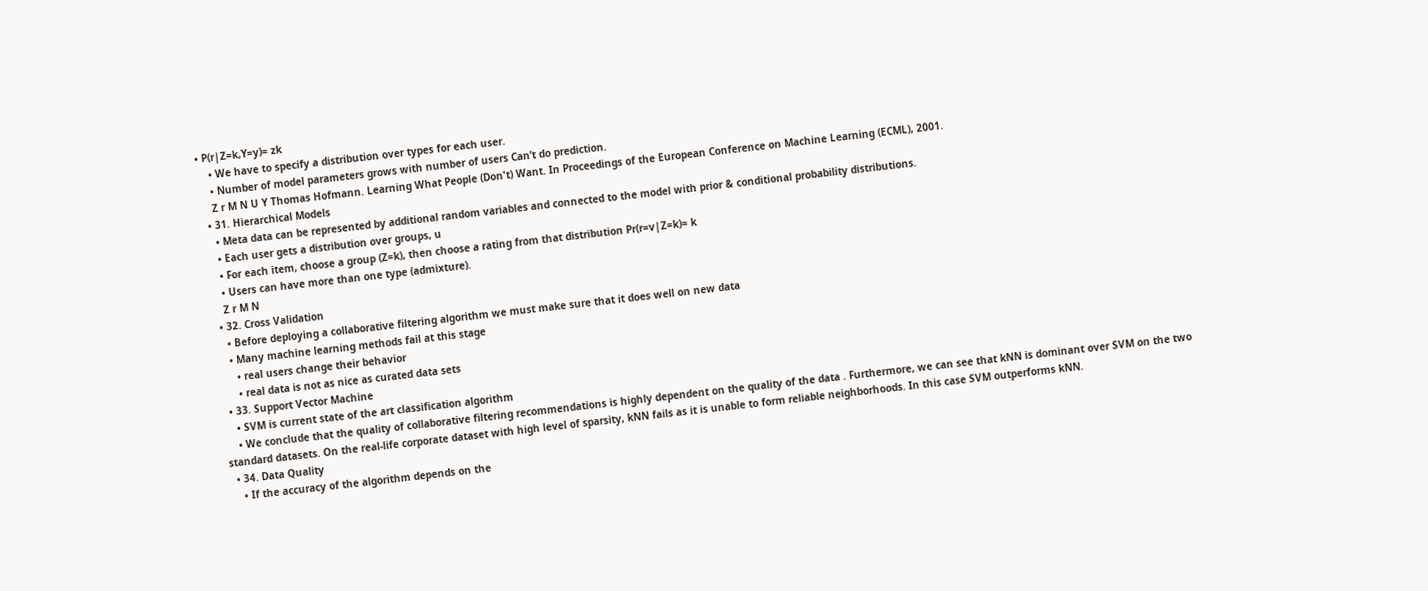• P(r|Z=k,Y=y)= zk
    • We have to specify a distribution over types for each user.
    • Number of model parameters grows with number of users Can’t do prediction.
    Z r M N U Y Thomas Hofmann. Learning What People (Don't) Want. In Proceedings of the European Conference on Machine Learning (ECML), 2001.
  • 31. Hierarchical Models
    • Meta data can be represented by additional random variables and connected to the model with prior & conditional probability distributions.
    • Each user gets a distribution over groups, u
    • For each item, choose a group (Z=k), then choose a rating from that distribution Pr(r=v|Z=k)= k
    • Users can have more than one type (admixture).
    Z r M N
  • 32. Cross Validation
    • Before deploying a collaborative filtering algorithm we must make sure that it does well on new data
    • Many machine learning methods fail at this stage
      • real users change their behavior
      • real data is not as nice as curated data sets
  • 33. Support Vector Machine
    • SVM is current state of the art classification algorithm
    • We conclude that the quality of collaborative filtering recommendations is highly dependent on the quality of the data . Furthermore, we can see that kNN is dominant over SVM on the two standard datasets. On the real-life corporate dataset with high level of sparsity, kNN fails as it is unable to form reliable neighborhoods. In this case SVM outperforms kNN.
  • 34. Data Quality
    • If the accuracy of the algorithm depends on the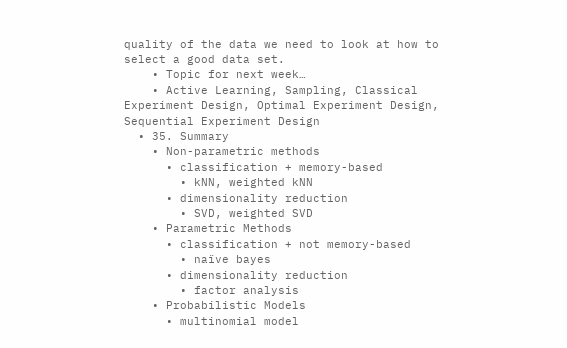quality of the data we need to look at how to select a good data set.
    • Topic for next week…
    • Active Learning, Sampling, Classical Experiment Design, Optimal Experiment Design, Sequential Experiment Design
  • 35. Summary
    • Non-parametric methods
      • classification + memory-based
        • kNN, weighted kNN
      • dimensionality reduction
        • SVD, weighted SVD
    • Parametric Methods
      • classification + not memory-based
        • naïve bayes
      • dimensionality reduction
        • factor analysis
    • Probabilistic Models
      • multinomial model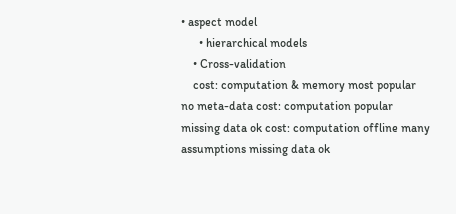• aspect model
      • hierarchical models
    • Cross-validation
    cost: computation & memory most popular no meta-data cost: computation popular missing data ok cost: computation offline many assumptions missing data ok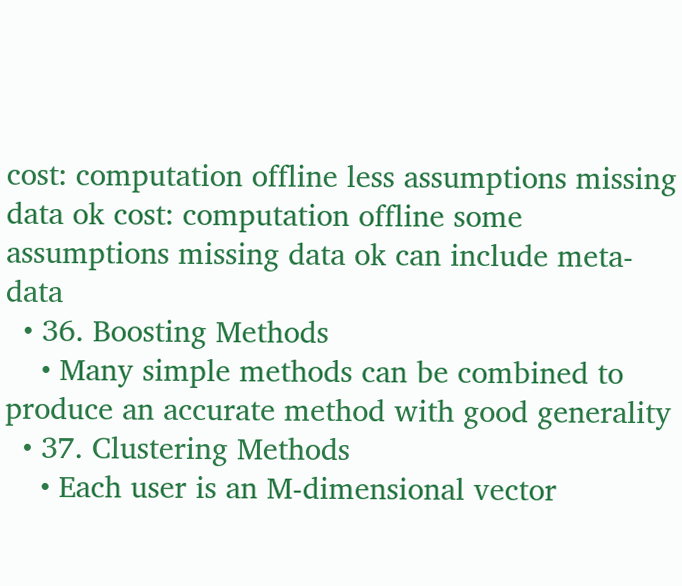cost: computation offline less assumptions missing data ok cost: computation offline some assumptions missing data ok can include meta-data
  • 36. Boosting Methods
    • Many simple methods can be combined to produce an accurate method with good generality
  • 37. Clustering Methods
    • Each user is an M-dimensional vector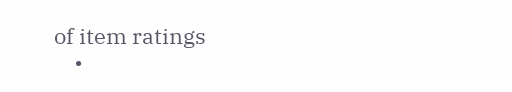of item ratings
    •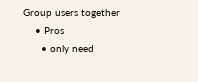Group users together
    • Pros
      • only need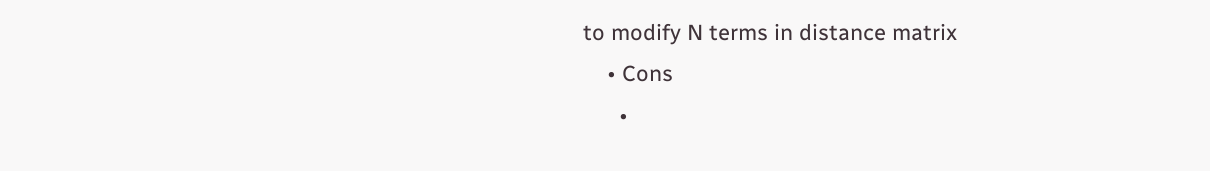to modify N terms in distance matrix
    • Cons
      •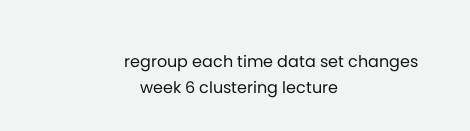regroup each time data set changes
    week 6 clustering lecture